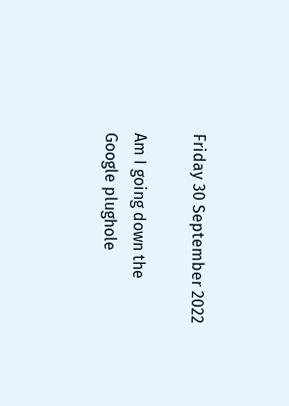Friday 30 September 2022

Am I going down the Google plughole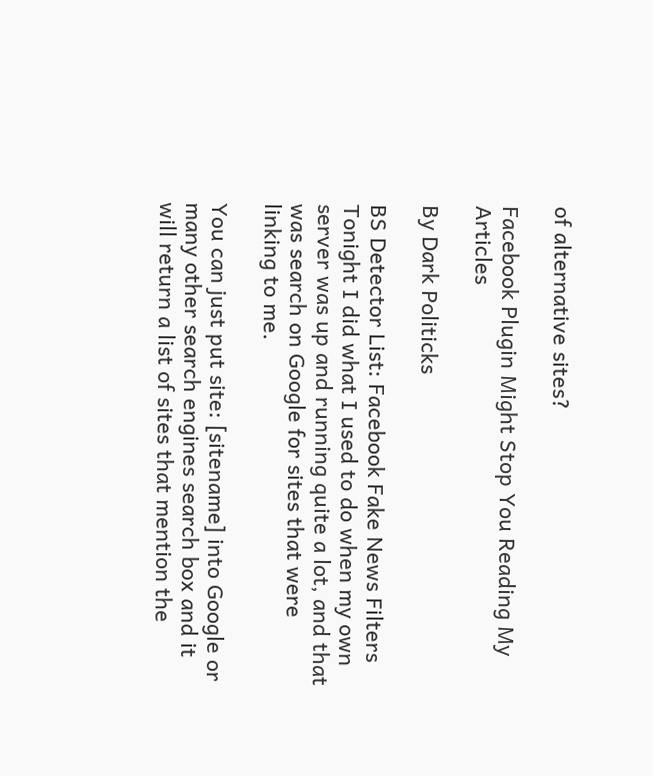of alternative sites?

Facebook Plugin Might Stop You Reading My Articles

By Dark Politicks

BS Detector List: Facebook Fake News Filters
Tonight I did what I used to do when my own server was up and running quite a lot, and that was search on Google for sites that were linking to me.

You can just put site: [sitename] into Google or many other search engines search box and it will return a list of sites that mention the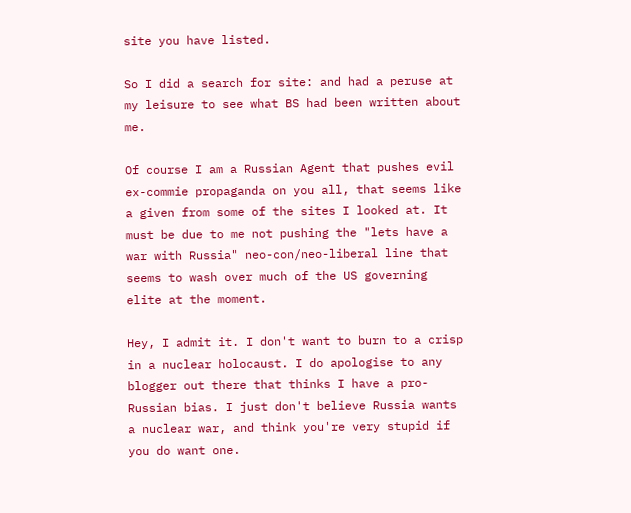site you have listed.

So I did a search for site: and had a peruse at my leisure to see what BS had been written about me.

Of course I am a Russian Agent that pushes evil ex-commie propaganda on you all, that seems like a given from some of the sites I looked at. It must be due to me not pushing the "lets have a war with Russia" neo-con/neo-liberal line that seems to wash over much of the US governing elite at the moment.

Hey, I admit it. I don't want to burn to a crisp in a nuclear holocaust. I do apologise to any blogger out there that thinks I have a pro-Russian bias. I just don't believe Russia wants a nuclear war, and think you're very stupid if you do want one.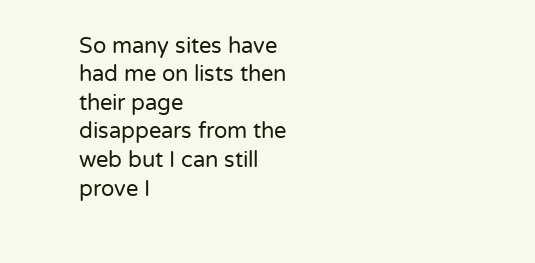So many sites have had me on lists then their page disappears from the web but I can still prove I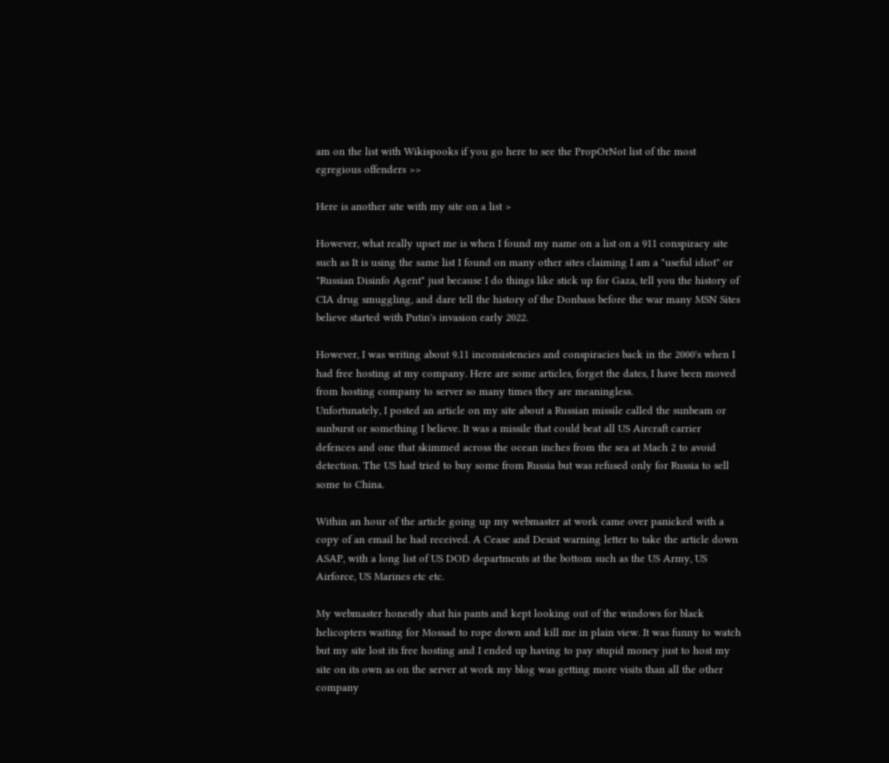am on the list with Wikispooks if you go here to see the PropOrNot list of the most egregious offenders >>

Here is another site with my site on a list >

However, what really upset me is when I found my name on a list on a 911 conspiracy site such as It is using the same list I found on many other sites claiming I am a "useful idiot" or "Russian Disinfo Agent" just because I do things like stick up for Gaza, tell you the history of CIA drug smuggling, and dare tell the history of the Donbass before the war many MSN Sites believe started with Putin's invasion early 2022.

However, I was writing about 9.11 inconsistencies and conspiracies back in the 2000's when I had free hosting at my company. Here are some articles, forget the dates, I have been moved from hosting company to server so many times they are meaningless.
Unfortunately, I posted an article on my site about a Russian missile called the sunbeam or sunburst or something I believe. It was a missile that could beat all US Aircraft carrier defences and one that skimmed across the ocean inches from the sea at Mach 2 to avoid detection. The US had tried to buy some from Russia but was refused only for Russia to sell some to China.

Within an hour of the article going up my webmaster at work came over panicked with a copy of an email he had received. A Cease and Desist warning letter to take the article down ASAP, with a long list of US DOD departments at the bottom such as the US Army, US Airforce, US Marines etc etc.

My webmaster honestly shat his pants and kept looking out of the windows for black helicopters waiting for Mossad to rope down and kill me in plain view. It was funny to watch but my site lost its free hosting and I ended up having to pay stupid money just to host my site on its own as on the server at work my blog was getting more visits than all the other company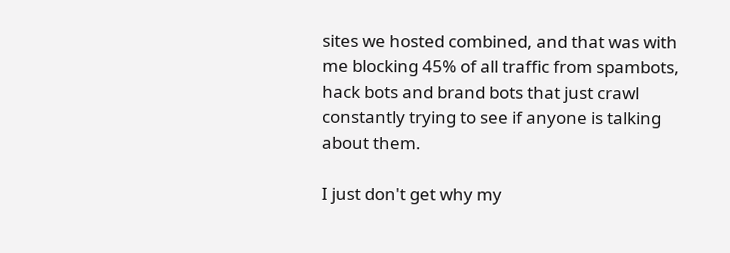sites we hosted combined, and that was with me blocking 45% of all traffic from spambots, hack bots and brand bots that just crawl constantly trying to see if anyone is talking about them.

I just don't get why my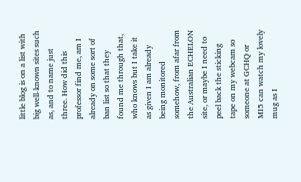little blog is on a list with big well-known sites such as, and to name just three. How did this professor find me, am I already on some sort of ban list so that they found me through that, who knows but I take it as given I am already being monitored somehow, from afar from the Australian ECHELON site, or maybe I need to peel back the sticking tape on my webcam so someone at GCHQ or MI5 can watch my lovely mug as I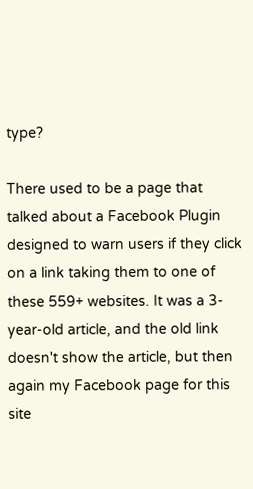type?

There used to be a page that talked about a Facebook Plugin designed to warn users if they click on a link taking them to one of these 559+ websites. It was a 3-year-old article, and the old link doesn't show the article, but then again my Facebook page for this site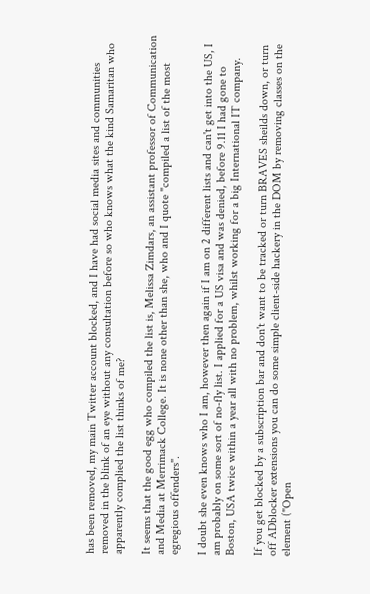has been removed, my main Twitter account blocked, and I have had social media sites and communities removed in the blink of an eye without any consultation before so who knows what the kind Samaritan who apparently complied the list thinks of me?

It seems that the good egg who compiled the list is, Melissa Zimdars, an assistant professor of Communication and Media at Merrimack College. It is none other than she, who and I quote "compiled a list of the most egregious offenders".

I doubt she even knows who I am, however then again if I am on 2 different lists and can't get into the US, I am probably on some sort of no-fly list. I applied for a US visa and was denied, before 9.11 I had gone to Boston, USA twice within a year all with no problem, whilst working for a big International IT company.

If you get blocked by a subscription bar and don't want to be tracked or turn BRAVES sheilds down, or turn off ADblocker extensions you can do some simple client-side hackery in the DOM by removing classes on the element ("Open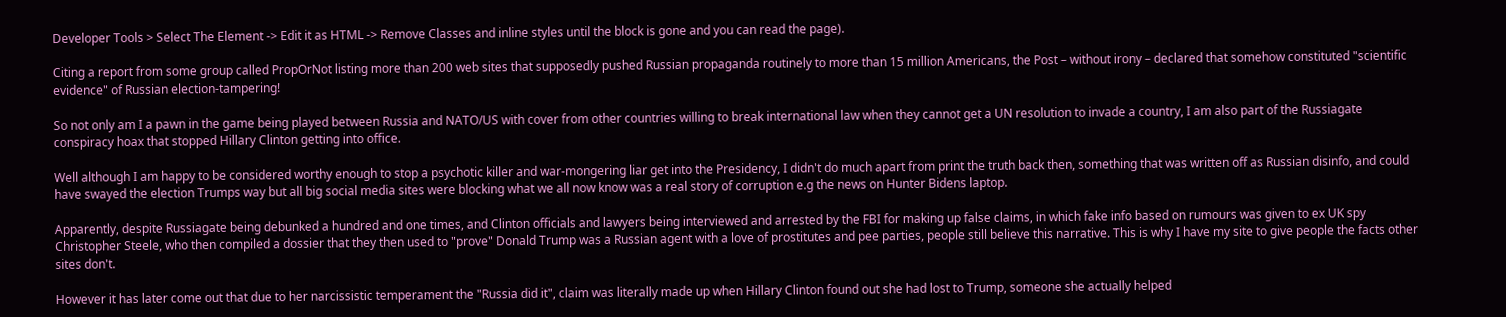Developer Tools > Select The Element -> Edit it as HTML -> Remove Classes and inline styles until the block is gone and you can read the page).

Citing a report from some group called PropOrNot listing more than 200 web sites that supposedly pushed Russian propaganda routinely to more than 15 million Americans, the Post – without irony – declared that somehow constituted "scientific evidence" of Russian election-tampering!

So not only am I a pawn in the game being played between Russia and NATO/US with cover from other countries willing to break international law when they cannot get a UN resolution to invade a country, I am also part of the Russiagate conspiracy hoax that stopped Hillary Clinton getting into office.

Well although I am happy to be considered worthy enough to stop a psychotic killer and war-mongering liar get into the Presidency, I didn't do much apart from print the truth back then, something that was written off as Russian disinfo, and could have swayed the election Trumps way but all big social media sites were blocking what we all now know was a real story of corruption e.g the news on Hunter Bidens laptop.

Apparently, despite Russiagate being debunked a hundred and one times, and Clinton officials and lawyers being interviewed and arrested by the FBI for making up false claims, in which fake info based on rumours was given to ex UK spy Christopher Steele, who then compiled a dossier that they then used to "prove" Donald Trump was a Russian agent with a love of prostitutes and pee parties, people still believe this narrative. This is why I have my site to give people the facts other sites don't.

However it has later come out that due to her narcissistic temperament the "Russia did it", claim was literally made up when Hillary Clinton found out she had lost to Trump, someone she actually helped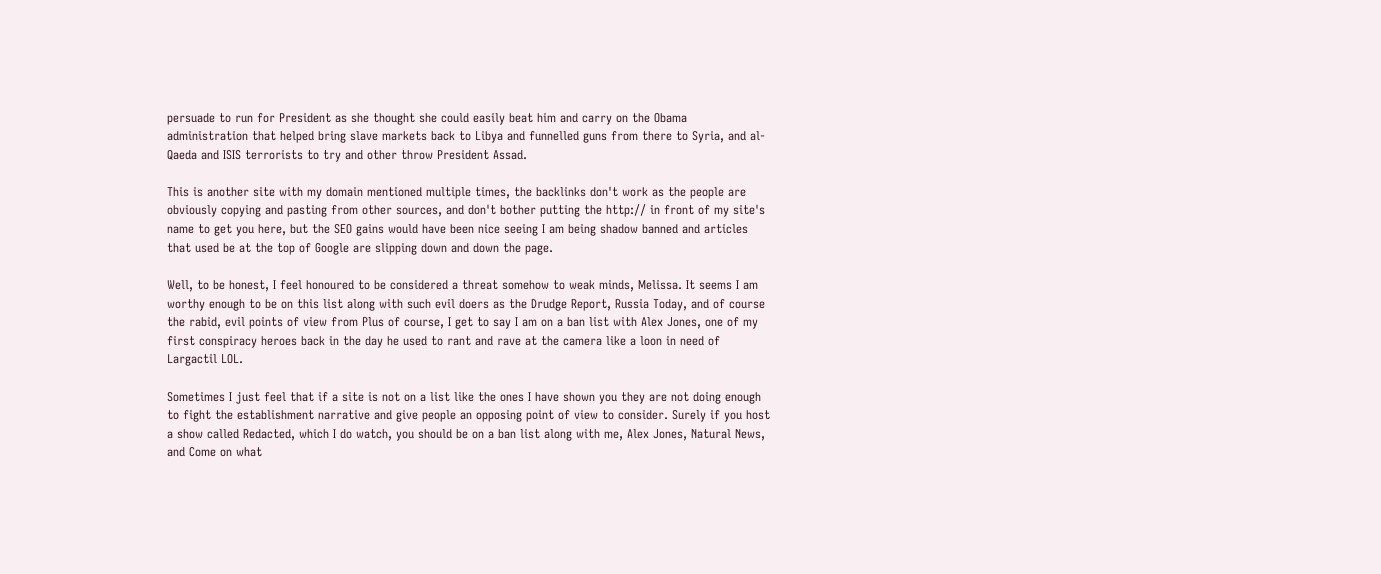persuade to run for President as she thought she could easily beat him and carry on the Obama administration that helped bring slave markets back to Libya and funnelled guns from there to Syria, and al-Qaeda and ISIS terrorists to try and other throw President Assad.

This is another site with my domain mentioned multiple times, the backlinks don't work as the people are obviously copying and pasting from other sources, and don't bother putting the http:// in front of my site's name to get you here, but the SEO gains would have been nice seeing I am being shadow banned and articles that used be at the top of Google are slipping down and down the page.

Well, to be honest, I feel honoured to be considered a threat somehow to weak minds, Melissa. It seems I am worthy enough to be on this list along with such evil doers as the Drudge Report, Russia Today, and of course the rabid, evil points of view from Plus of course, I get to say I am on a ban list with Alex Jones, one of my first conspiracy heroes back in the day he used to rant and rave at the camera like a loon in need of Largactil LOL.

Sometimes I just feel that if a site is not on a list like the ones I have shown you they are not doing enough to fight the establishment narrative and give people an opposing point of view to consider. Surely if you host a show called Redacted, which I do watch, you should be on a ban list along with me, Alex Jones, Natural News, and Come on what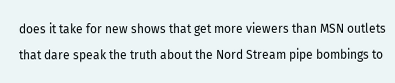does it take for new shows that get more viewers than MSN outlets that dare speak the truth about the Nord Stream pipe bombings to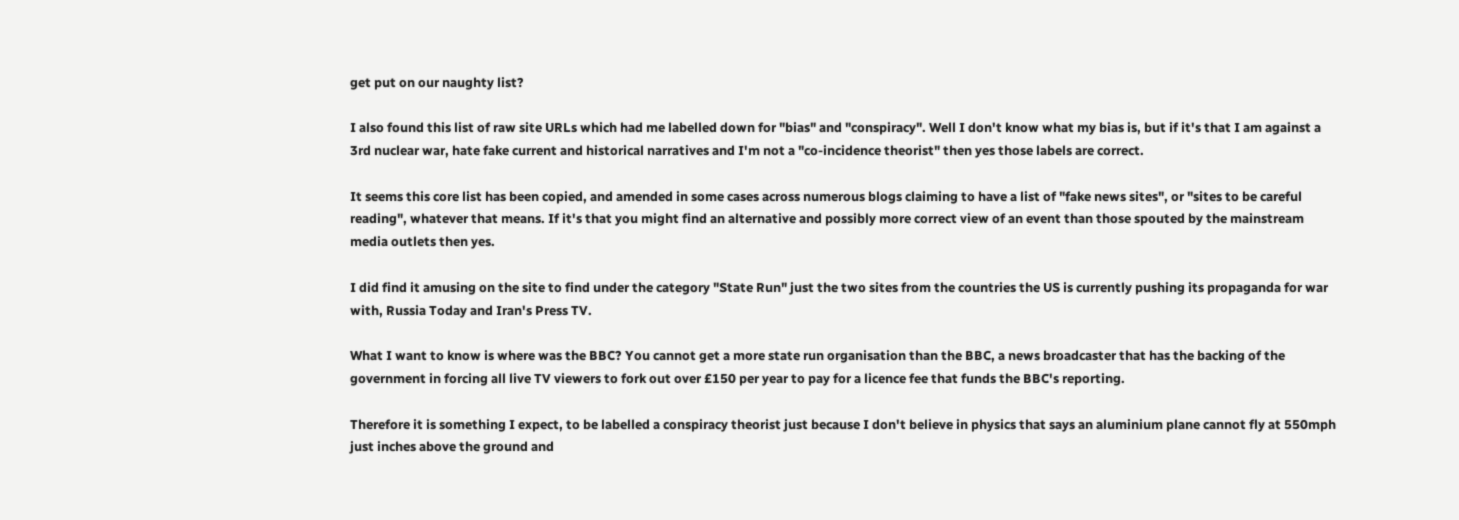get put on our naughty list?

I also found this list of raw site URLs which had me labelled down for "bias" and "conspiracy". Well I don't know what my bias is, but if it's that I am against a 3rd nuclear war, hate fake current and historical narratives and I'm not a "co-incidence theorist" then yes those labels are correct.

It seems this core list has been copied, and amended in some cases across numerous blogs claiming to have a list of "fake news sites", or "sites to be careful reading", whatever that means. If it's that you might find an alternative and possibly more correct view of an event than those spouted by the mainstream media outlets then yes.

I did find it amusing on the site to find under the category "State Run" just the two sites from the countries the US is currently pushing its propaganda for war with, Russia Today and Iran's Press TV.

What I want to know is where was the BBC? You cannot get a more state run organisation than the BBC, a news broadcaster that has the backing of the government in forcing all live TV viewers to fork out over £150 per year to pay for a licence fee that funds the BBC's reporting.

Therefore it is something I expect, to be labelled a conspiracy theorist just because I don't believe in physics that says an aluminium plane cannot fly at 550mph just inches above the ground and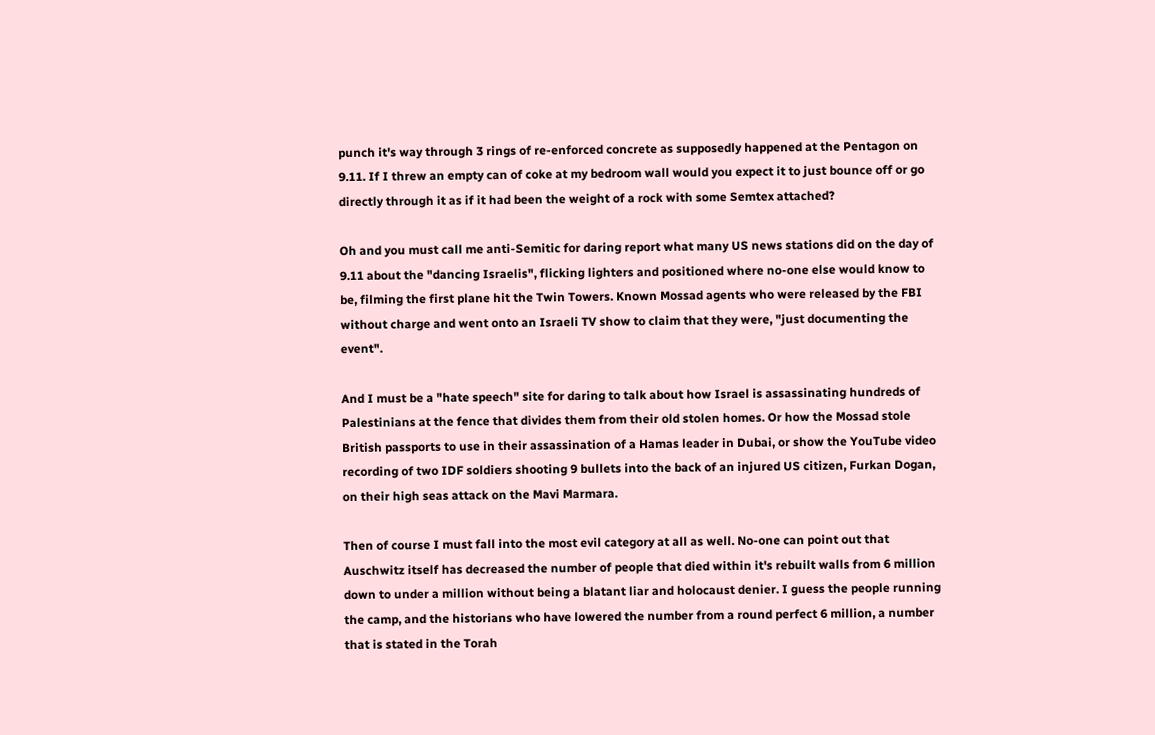punch it's way through 3 rings of re-enforced concrete as supposedly happened at the Pentagon on 9.11. If I threw an empty can of coke at my bedroom wall would you expect it to just bounce off or go directly through it as if it had been the weight of a rock with some Semtex attached?

Oh and you must call me anti-Semitic for daring report what many US news stations did on the day of 9.11 about the "dancing Israelis", flicking lighters and positioned where no-one else would know to be, filming the first plane hit the Twin Towers. Known Mossad agents who were released by the FBI without charge and went onto an Israeli TV show to claim that they were, "just documenting the event".

And I must be a "hate speech" site for daring to talk about how Israel is assassinating hundreds of Palestinians at the fence that divides them from their old stolen homes. Or how the Mossad stole British passports to use in their assassination of a Hamas leader in Dubai, or show the YouTube video recording of two IDF soldiers shooting 9 bullets into the back of an injured US citizen, Furkan Dogan, on their high seas attack on the Mavi Marmara.

Then of course I must fall into the most evil category at all as well. No-one can point out that Auschwitz itself has decreased the number of people that died within it's rebuilt walls from 6 million down to under a million without being a blatant liar and holocaust denier. I guess the people running the camp, and the historians who have lowered the number from a round perfect 6 million, a number that is stated in the Torah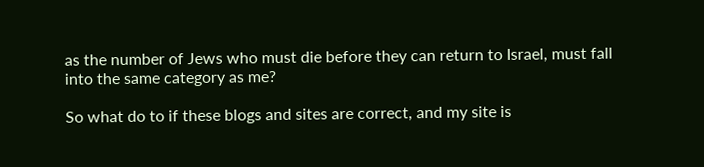as the number of Jews who must die before they can return to Israel, must fall into the same category as me?

So what do to if these blogs and sites are correct, and my site is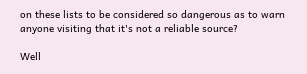on these lists to be considered so dangerous as to warn anyone visiting that it's not a reliable source?

Well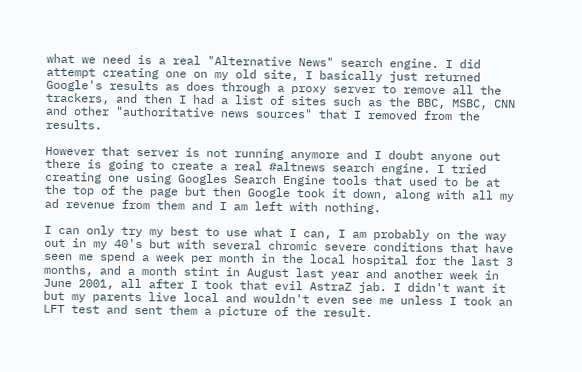what we need is a real "Alternative News" search engine. I did attempt creating one on my old site, I basically just returned Google's results as does through a proxy server to remove all the trackers, and then I had a list of sites such as the BBC, MSBC, CNN and other "authoritative news sources" that I removed from the results.

However that server is not running anymore and I doubt anyone out there is going to create a real #altnews search engine. I tried creating one using Googles Search Engine tools that used to be at the top of the page but then Google took it down, along with all my ad revenue from them and I am left with nothing.

I can only try my best to use what I can, I am probably on the way out in my 40's but with several chromic severe conditions that have seen me spend a week per month in the local hospital for the last 3 months, and a month stint in August last year and another week in June 2001, all after I took that evil AstraZ jab. I didn't want it but my parents live local and wouldn't even see me unless I took an LFT test and sent them a picture of the result.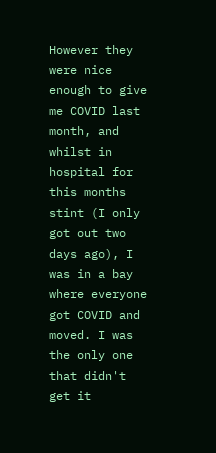However they were nice enough to give me COVID last month, and whilst in hospital for this months stint (I only got out two days ago), I was in a bay where everyone got COVID and moved. I was the only one that didn't get it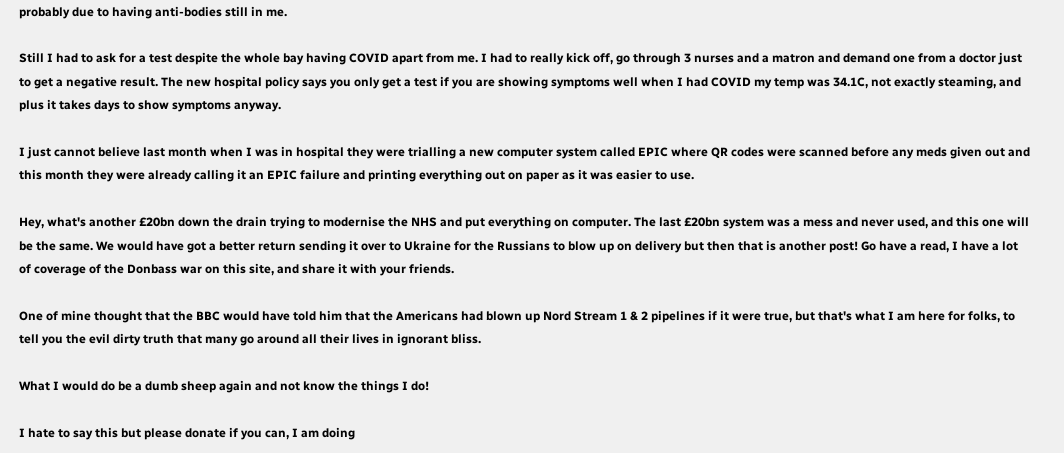probably due to having anti-bodies still in me.

Still I had to ask for a test despite the whole bay having COVID apart from me. I had to really kick off, go through 3 nurses and a matron and demand one from a doctor just to get a negative result. The new hospital policy says you only get a test if you are showing symptoms well when I had COVID my temp was 34.1C, not exactly steaming, and plus it takes days to show symptoms anyway.

I just cannot believe last month when I was in hospital they were trialling a new computer system called EPIC where QR codes were scanned before any meds given out and this month they were already calling it an EPIC failure and printing everything out on paper as it was easier to use.

Hey, what's another £20bn down the drain trying to modernise the NHS and put everything on computer. The last £20bn system was a mess and never used, and this one will be the same. We would have got a better return sending it over to Ukraine for the Russians to blow up on delivery but then that is another post! Go have a read, I have a lot of coverage of the Donbass war on this site, and share it with your friends.

One of mine thought that the BBC would have told him that the Americans had blown up Nord Stream 1 & 2 pipelines if it were true, but that's what I am here for folks, to tell you the evil dirty truth that many go around all their lives in ignorant bliss.

What I would do be a dumb sheep again and not know the things I do!

I hate to say this but please donate if you can, I am doing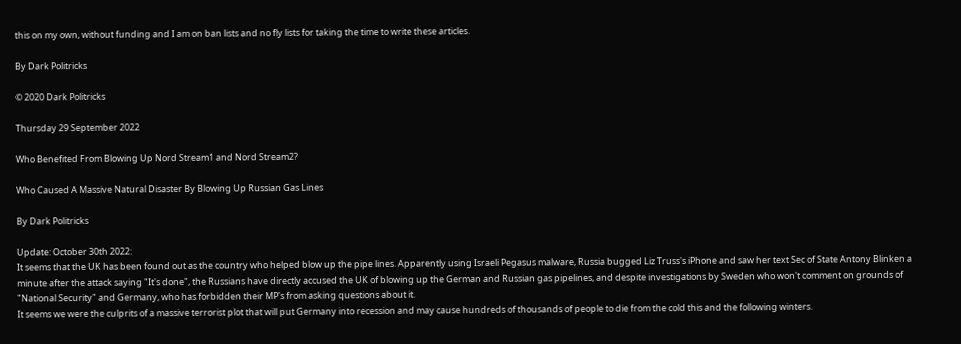this on my own, without funding and I am on ban lists and no fly lists for taking the time to write these articles.

By Dark Politricks

© 2020 Dark Politricks

Thursday 29 September 2022

Who Benefited From Blowing Up Nord Stream1 and Nord Stream2?

Who Caused A Massive Natural Disaster By Blowing Up Russian Gas Lines

By Dark Politricks

Update: October 30th 2022:
It seems that the UK has been found out as the country who helped blow up the pipe lines. Apparently using Israeli Pegasus malware, Russia bugged Liz Truss's iPhone and saw her text Sec of State Antony Blinken a minute after the attack saying "It's done", the Russians have directly accused the UK of blowing up the German and Russian gas pipelines, and despite investigations by Sweden who won't comment on grounds of "National Security" and Germany, who has forbidden their MP's from asking questions about it.
It seems we were the culprits of a massive terrorist plot that will put Germany into recession and may cause hundreds of thousands of people to die from the cold this and the following winters.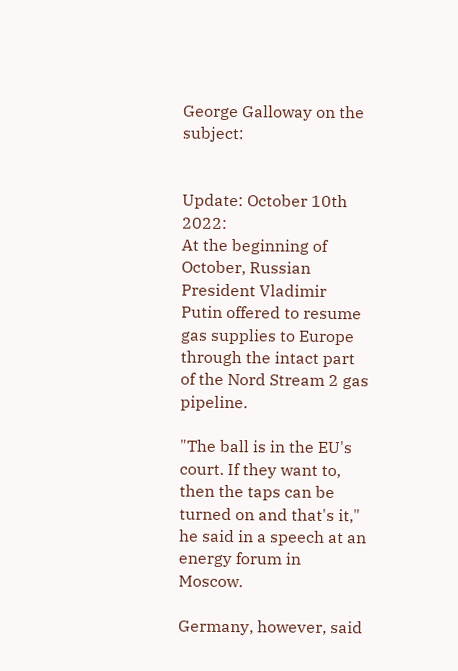George Galloway on the subject:


Update: October 10th 2022:
At the beginning of October, Russian President Vladimir Putin offered to resume gas supplies to Europe through the intact part of the Nord Stream 2 gas pipeline.

"The ball is in the EU's court. If they want to, then the taps can be turned on and that's it," he said in a speech at an energy forum in Moscow.

Germany, however, said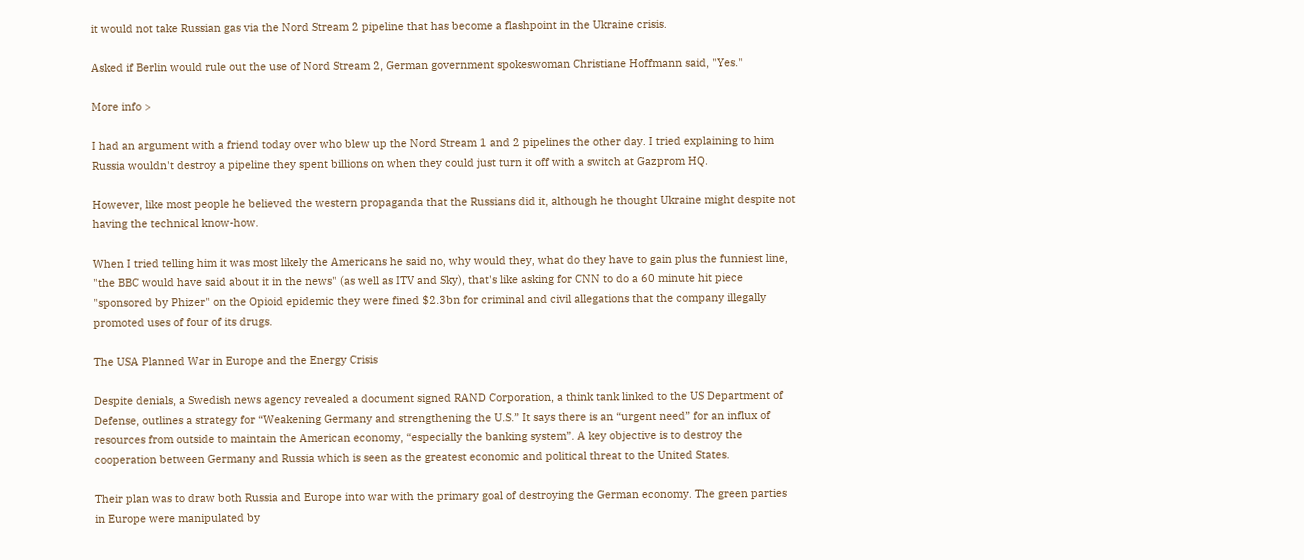it would not take Russian gas via the Nord Stream 2 pipeline that has become a flashpoint in the Ukraine crisis.

Asked if Berlin would rule out the use of Nord Stream 2, German government spokeswoman Christiane Hoffmann said, "Yes."

More info >

I had an argument with a friend today over who blew up the Nord Stream 1 and 2 pipelines the other day. I tried explaining to him Russia wouldn't destroy a pipeline they spent billions on when they could just turn it off with a switch at Gazprom HQ.

However, like most people he believed the western propaganda that the Russians did it, although he thought Ukraine might despite not having the technical know-how.

When I tried telling him it was most likely the Americans he said no, why would they, what do they have to gain plus the funniest line, "the BBC would have said about it in the news" (as well as ITV and Sky), that's like asking for CNN to do a 60 minute hit piece "sponsored by Phizer" on the Opioid epidemic they were fined $2.3bn for criminal and civil allegations that the company illegally promoted uses of four of its drugs.

The USA Planned War in Europe and the Energy Crisis

Despite denials, a Swedish news agency revealed a document signed RAND Corporation, a think tank linked to the US Department of Defense, outlines a strategy for “Weakening Germany and strengthening the U.S.” It says there is an “urgent need” for an influx of resources from outside to maintain the American economy, “especially the banking system”. A key objective is to destroy the cooperation between Germany and Russia which is seen as the greatest economic and political threat to the United States.

Their plan was to draw both Russia and Europe into war with the primary goal of destroying the German economy. The green parties in Europe were manipulated by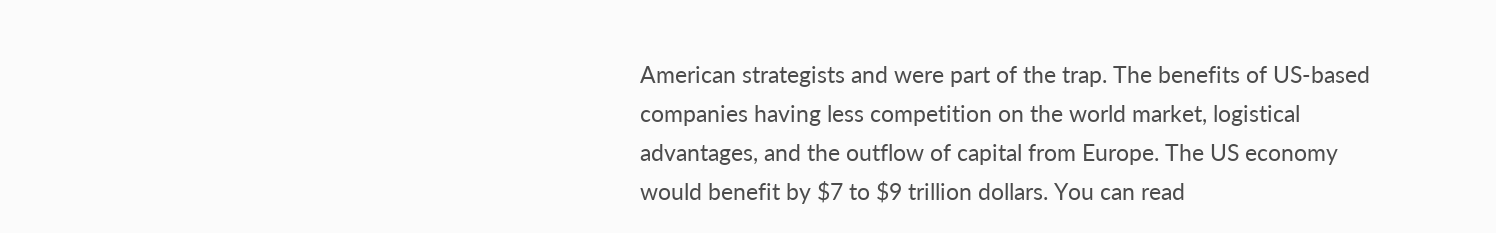American strategists and were part of the trap. The benefits of US-based companies having less competition on the world market, logistical advantages, and the outflow of capital from Europe. The US economy would benefit by $7 to $9 trillion dollars. You can read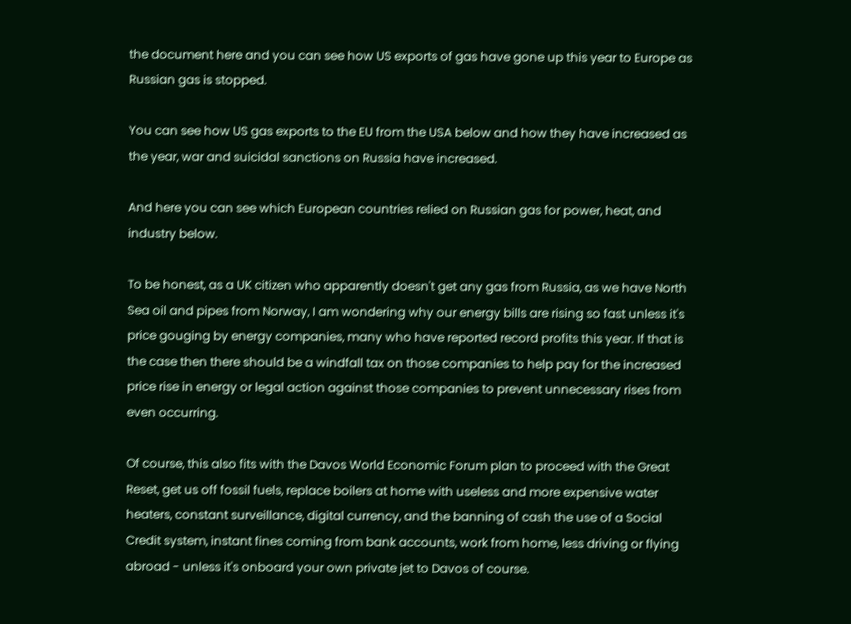the document here and you can see how US exports of gas have gone up this year to Europe as Russian gas is stopped.

You can see how US gas exports to the EU from the USA below and how they have increased as the year, war and suicidal sanctions on Russia have increased.

And here you can see which European countries relied on Russian gas for power, heat, and industry below.

To be honest, as a UK citizen who apparently doesn't get any gas from Russia, as we have North Sea oil and pipes from Norway, I am wondering why our energy bills are rising so fast unless it's price gouging by energy companies, many who have reported record profits this year. If that is the case then there should be a windfall tax on those companies to help pay for the increased price rise in energy or legal action against those companies to prevent unnecessary rises from even occurring.

Of course, this also fits with the Davos World Economic Forum plan to proceed with the Great Reset, get us off fossil fuels, replace boilers at home with useless and more expensive water heaters, constant surveillance, digital currency, and the banning of cash the use of a Social Credit system, instant fines coming from bank accounts, work from home, less driving or flying abroad - unless it's onboard your own private jet to Davos of course.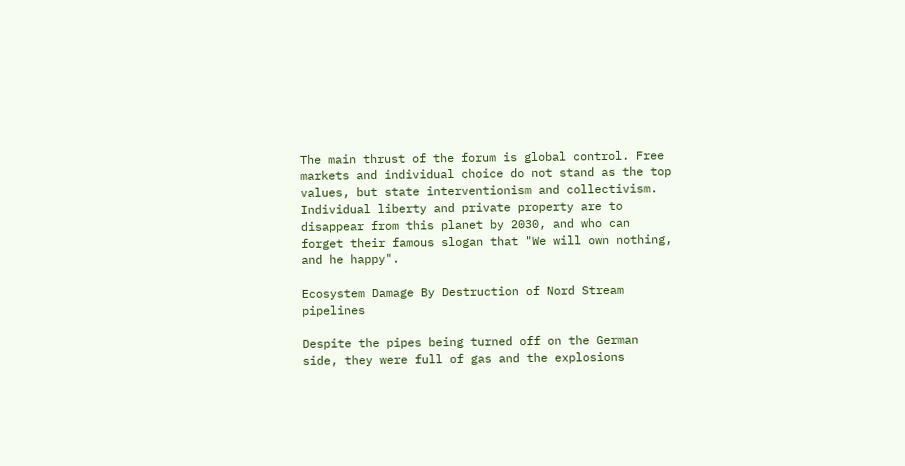The main thrust of the forum is global control. Free markets and individual choice do not stand as the top values, but state interventionism and collectivism. Individual liberty and private property are to disappear from this planet by 2030, and who can forget their famous slogan that "We will own nothing, and he happy".

Ecosystem Damage By Destruction of Nord Stream pipelines

Despite the pipes being turned off on the German side, they were full of gas and the explosions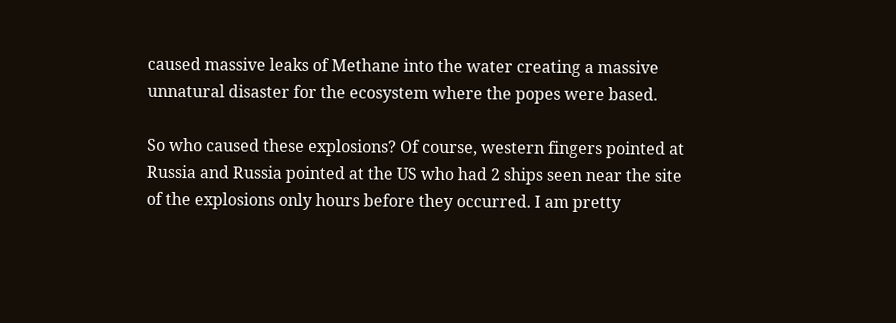caused massive leaks of Methane into the water creating a massive unnatural disaster for the ecosystem where the popes were based.

So who caused these explosions? Of course, western fingers pointed at Russia and Russia pointed at the US who had 2 ships seen near the site of the explosions only hours before they occurred. I am pretty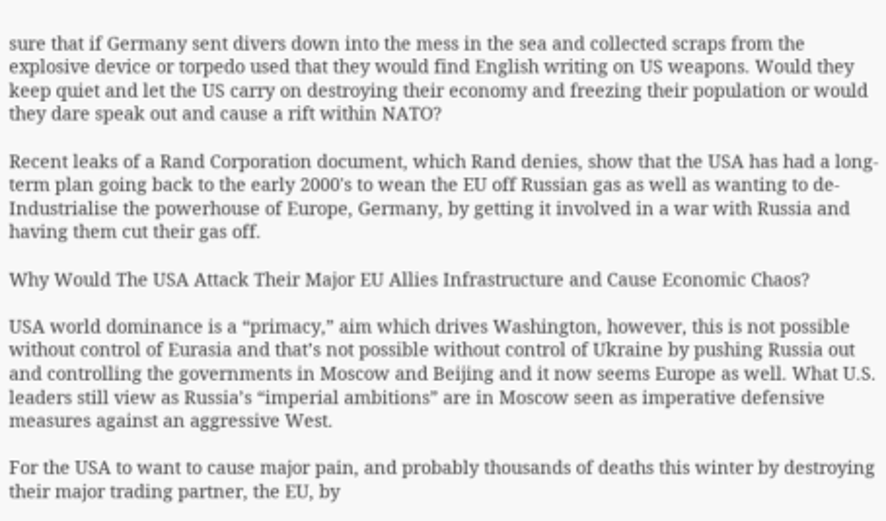sure that if Germany sent divers down into the mess in the sea and collected scraps from the explosive device or torpedo used that they would find English writing on US weapons. Would they keep quiet and let the US carry on destroying their economy and freezing their population or would they dare speak out and cause a rift within NATO?

Recent leaks of a Rand Corporation document, which Rand denies, show that the USA has had a long-term plan going back to the early 2000's to wean the EU off Russian gas as well as wanting to de-Industrialise the powerhouse of Europe, Germany, by getting it involved in a war with Russia and having them cut their gas off.

Why Would The USA Attack Their Major EU Allies Infrastructure and Cause Economic Chaos?

USA world dominance is a “primacy,” aim which drives Washington, however, this is not possible without control of Eurasia and that’s not possible without control of Ukraine by pushing Russia out and controlling the governments in Moscow and Beijing and it now seems Europe as well. What U.S. leaders still view as Russia’s “imperial ambitions” are in Moscow seen as imperative defensive measures against an aggressive West.

For the USA to want to cause major pain, and probably thousands of deaths this winter by destroying their major trading partner, the EU, by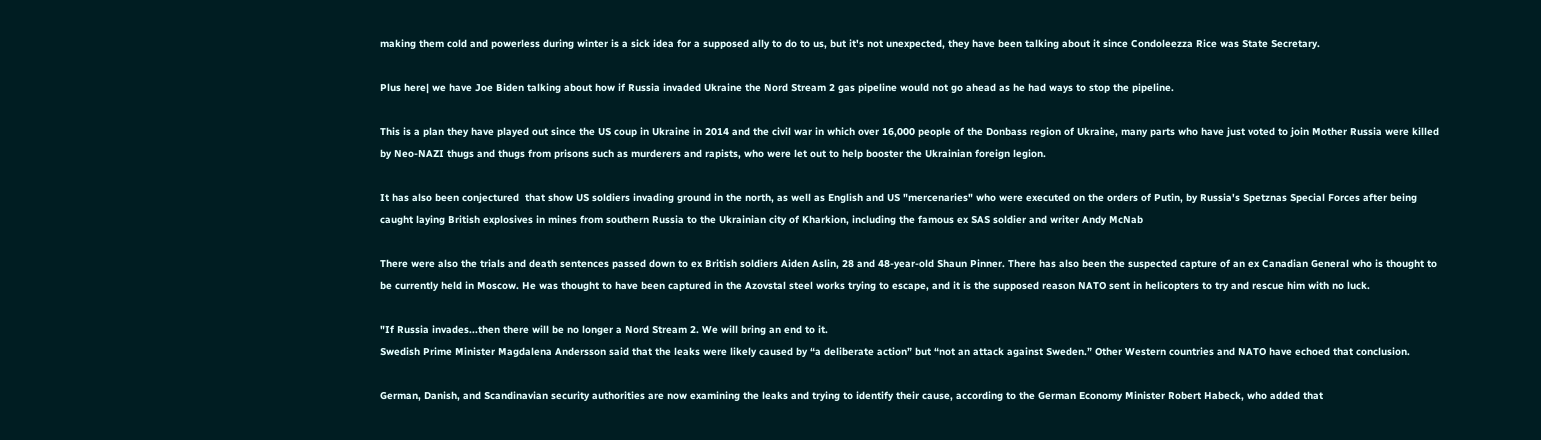making them cold and powerless during winter is a sick idea for a supposed ally to do to us, but it's not unexpected, they have been talking about it since Condoleezza Rice was State Secretary.

Plus here| we have Joe Biden talking about how if Russia invaded Ukraine the Nord Stream 2 gas pipeline would not go ahead as he had ways to stop the pipeline.

This is a plan they have played out since the US coup in Ukraine in 2014 and the civil war in which over 16,000 people of the Donbass region of Ukraine, many parts who have just voted to join Mother Russia were killed by Neo-NAZI thugs and thugs from prisons such as murderers and rapists, who were let out to help booster the Ukrainian foreign legion.

It has also been conjectured  that show US soldiers invading ground in the north, as well as English and US "mercenaries" who were executed on the orders of Putin, by Russia's Spetznas Special Forces after being caught laying British explosives in mines from southern Russia to the Ukrainian city of Kharkion, including the famous ex SAS soldier and writer Andy McNab

There were also the trials and death sentences passed down to ex British soldiers Aiden Aslin, 28 and 48-year-old Shaun Pinner. There has also been the suspected capture of an ex Canadian General who is thought to be currently held in Moscow. He was thought to have been captured in the Azovstal steel works trying to escape, and it is the supposed reason NATO sent in helicopters to try and rescue him with no luck.

"If Russia invades...then there will be no longer a Nord Stream 2. We will bring an end to it.
Swedish Prime Minister Magdalena Andersson said that the leaks were likely caused by “a deliberate action” but “not an attack against Sweden.” Other Western countries and NATO have echoed that conclusion.

German, Danish, and Scandinavian security authorities are now examining the leaks and trying to identify their cause, according to the German Economy Minister Robert Habeck, who added that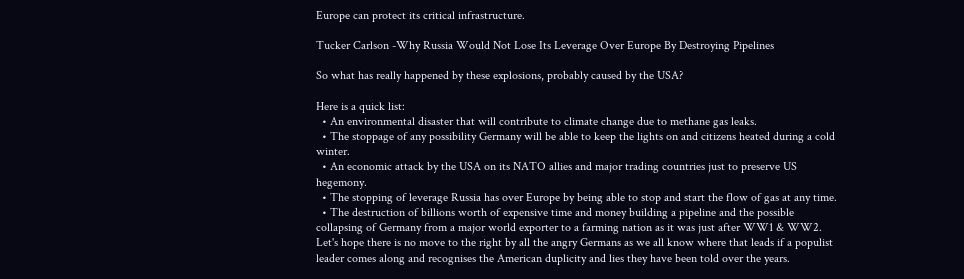Europe can protect its critical infrastructure.

Tucker Carlson -Why Russia Would Not Lose Its Leverage Over Europe By Destroying Pipelines

So what has really happened by these explosions, probably caused by the USA?

Here is a quick list:
  • An environmental disaster that will contribute to climate change due to methane gas leaks.
  • The stoppage of any possibility Germany will be able to keep the lights on and citizens heated during a cold winter.
  • An economic attack by the USA on its NATO allies and major trading countries just to preserve US hegemony.
  • The stopping of leverage Russia has over Europe by being able to stop and start the flow of gas at any time.
  • The destruction of billions worth of expensive time and money building a pipeline and the possible collapsing of Germany from a major world exporter to a farming nation as it was just after WW1 & WW2. Let's hope there is no move to the right by all the angry Germans as we all know where that leads if a populist leader comes along and recognises the American duplicity and lies they have been told over the years.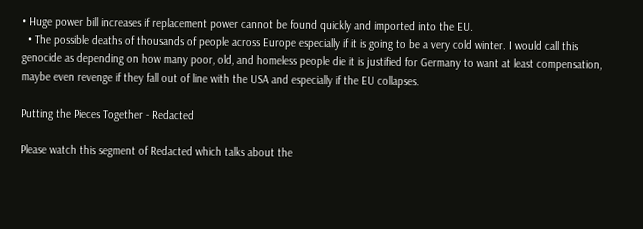• Huge power bill increases if replacement power cannot be found quickly and imported into the EU.
  • The possible deaths of thousands of people across Europe especially if it is going to be a very cold winter. I would call this genocide as depending on how many poor, old, and homeless people die it is justified for Germany to want at least compensation, maybe even revenge if they fall out of line with the USA and especially if the EU collapses.

Putting the Pieces Together - Redacted

Please watch this segment of Redacted which talks about the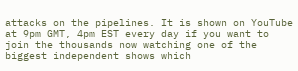attacks on the pipelines. It is shown on YouTube at 9pm GMT, 4pm EST every day if you want to join the thousands now watching one of the biggest independent shows which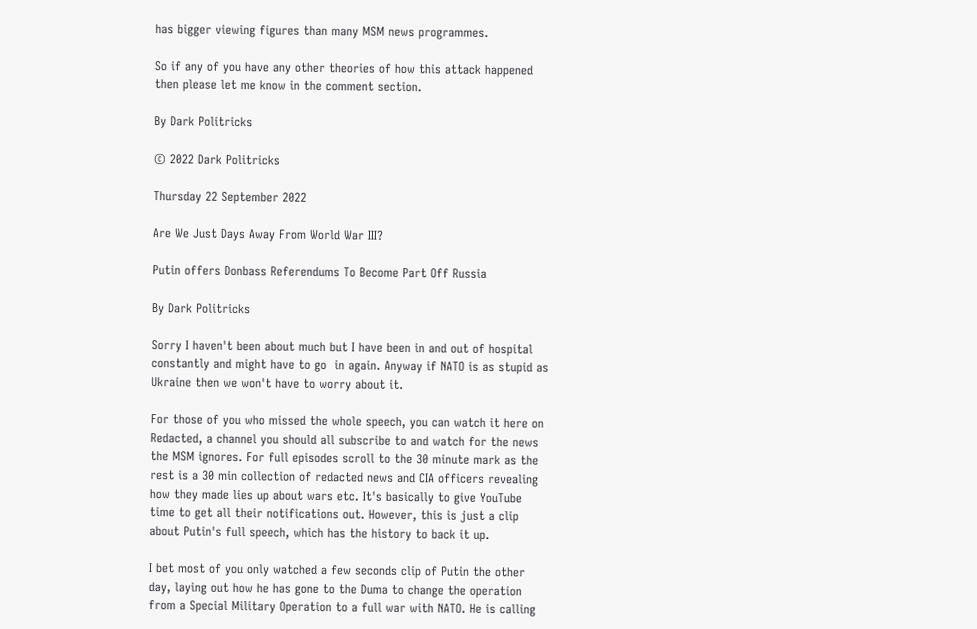has bigger viewing figures than many MSM news programmes.

So if any of you have any other theories of how this attack happened then please let me know in the comment section.

By Dark Politricks

© 2022 Dark Politricks

Thursday 22 September 2022

Are We Just Days Away From World War III?

Putin offers Donbass Referendums To Become Part Off Russia

By Dark Politricks

Sorry I haven't been about much but I have been in and out of hospital constantly and might have to go  in again. Anyway if NATO is as stupid as Ukraine then we won't have to worry about it.

For those of you who missed the whole speech, you can watch it here on Redacted, a channel you should all subscribe to and watch for the news the MSM ignores. For full episodes scroll to the 30 minute mark as the rest is a 30 min collection of redacted news and CIA officers revealing how they made lies up about wars etc. It's basically to give YouTube time to get all their notifications out. However, this is just a clip about Putin's full speech, which has the history to back it up.

I bet most of you only watched a few seconds clip of Putin the other day, laying out how he has gone to the Duma to change the operation from a Special Military Operation to a full war with NATO. He is calling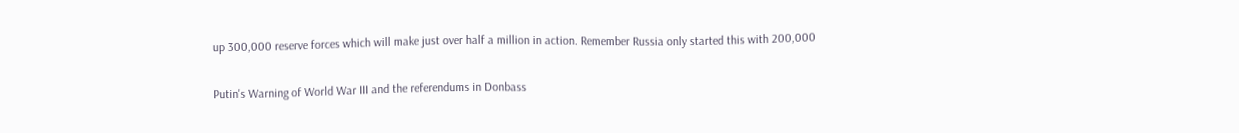up 300,000 reserve forces which will make just over half a million in action. Remember Russia only started this with 200,000

Putin's Warning of World War III and the referendums in Donbass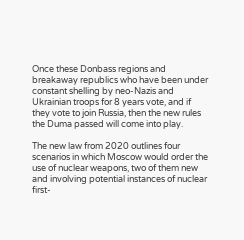Once these Donbass regions and breakaway republics who have been under constant shelling by neo-Nazis and Ukrainian troops for 8 years vote, and if they vote to join Russia, then the new rules the Duma passed will come into play.

The new law from 2020 outlines four scenarios in which Moscow would order the use of nuclear weapons, two of them new and involving potential instances of nuclear first-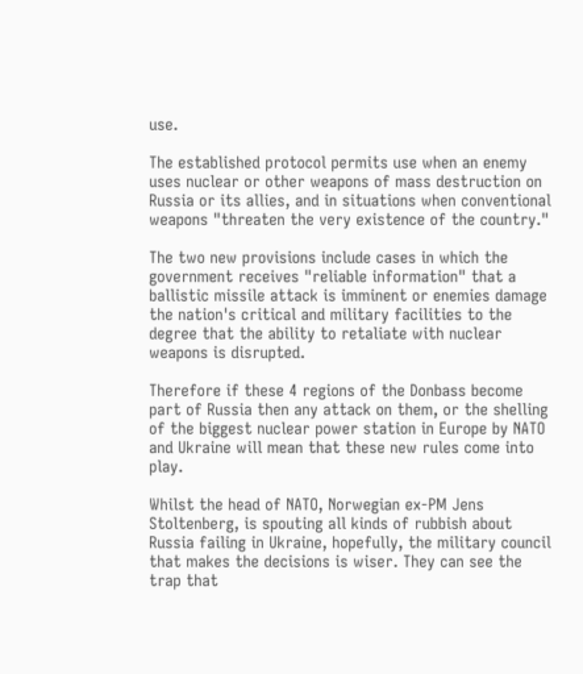use.

The established protocol permits use when an enemy uses nuclear or other weapons of mass destruction on Russia or its allies, and in situations when conventional weapons "threaten the very existence of the country."

The two new provisions include cases in which the government receives "reliable information" that a ballistic missile attack is imminent or enemies damage the nation's critical and military facilities to the degree that the ability to retaliate with nuclear weapons is disrupted.

Therefore if these 4 regions of the Donbass become part of Russia then any attack on them, or the shelling of the biggest nuclear power station in Europe by NATO and Ukraine will mean that these new rules come into play.

Whilst the head of NATO, Norwegian ex-PM Jens Stoltenberg, is spouting all kinds of rubbish about Russia failing in Ukraine, hopefully, the military council that makes the decisions is wiser. They can see the trap that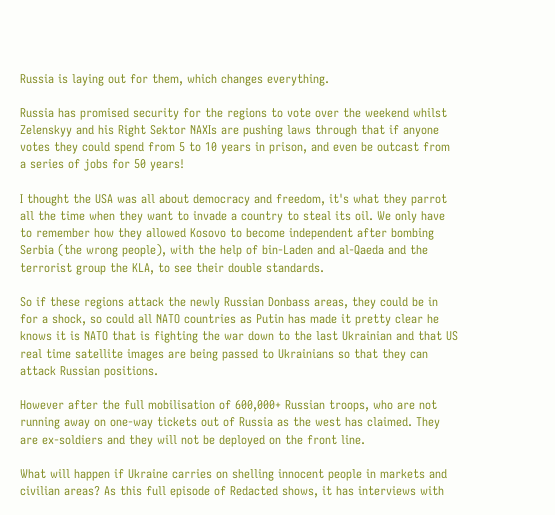Russia is laying out for them, which changes everything.

Russia has promised security for the regions to vote over the weekend whilst Zelenskyy and his Right Sektor NAXIs are pushing laws through that if anyone votes they could spend from 5 to 10 years in prison, and even be outcast from a series of jobs for 50 years!

I thought the USA was all about democracy and freedom, it's what they parrot all the time when they want to invade a country to steal its oil. We only have to remember how they allowed Kosovo to become independent after bombing Serbia (the wrong people), with the help of bin-Laden and al-Qaeda and the terrorist group the KLA, to see their double standards.

So if these regions attack the newly Russian Donbass areas, they could be in for a shock, so could all NATO countries as Putin has made it pretty clear he knows it is NATO that is fighting the war down to the last Ukrainian and that US real time satellite images are being passed to Ukrainians so that they can attack Russian positions.

However after the full mobilisation of 600,000+ Russian troops, who are not running away on one-way tickets out of Russia as the west has claimed. They are ex-soldiers and they will not be deployed on the front line.

What will happen if Ukraine carries on shelling innocent people in markets and civilian areas? As this full episode of Redacted shows, it has interviews with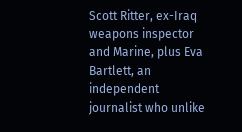Scott Ritter, ex-Iraq weapons inspector and Marine, plus Eva Bartlett, an independent journalist who unlike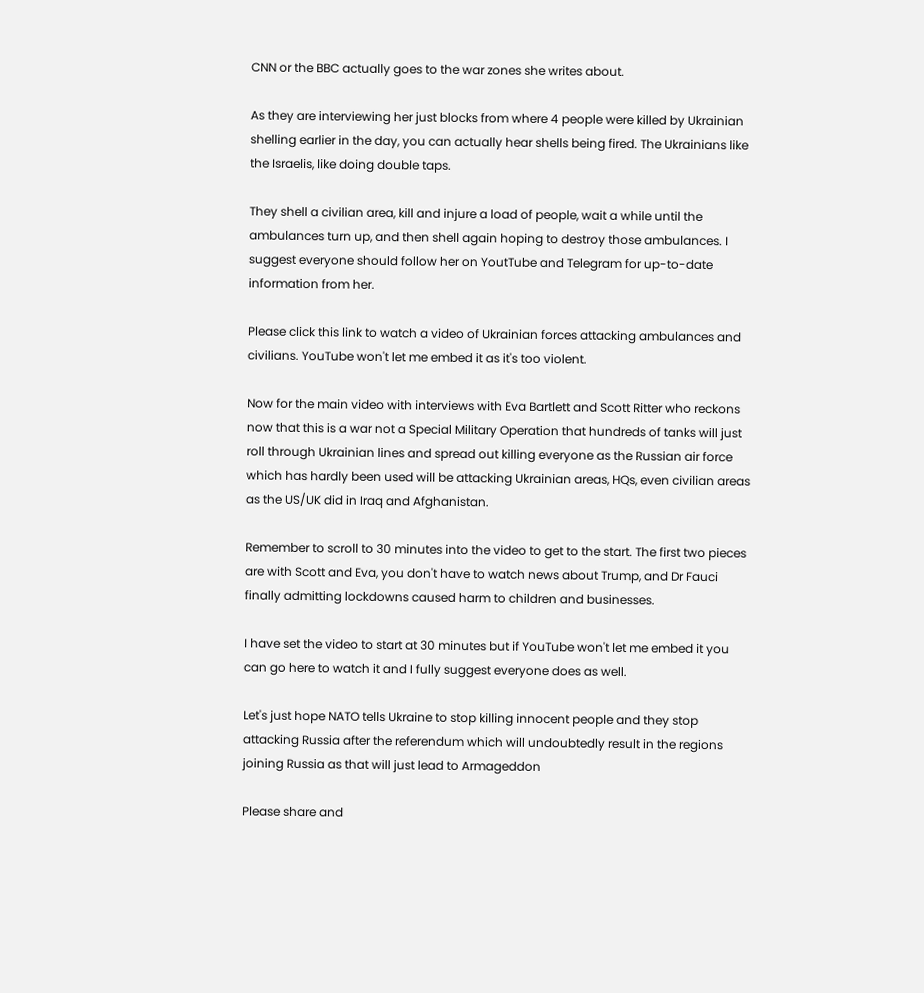CNN or the BBC actually goes to the war zones she writes about.

As they are interviewing her just blocks from where 4 people were killed by Ukrainian shelling earlier in the day, you can actually hear shells being fired. The Ukrainians like the Israelis, like doing double taps.

They shell a civilian area, kill and injure a load of people, wait a while until the ambulances turn up, and then shell again hoping to destroy those ambulances. I suggest everyone should follow her on YoutTube and Telegram for up-to-date information from her.

Please click this link to watch a video of Ukrainian forces attacking ambulances and civilians. YouTube won't let me embed it as it's too violent.

Now for the main video with interviews with Eva Bartlett and Scott Ritter who reckons now that this is a war not a Special Military Operation that hundreds of tanks will just roll through Ukrainian lines and spread out killing everyone as the Russian air force which has hardly been used will be attacking Ukrainian areas, HQs, even civilian areas as the US/UK did in Iraq and Afghanistan.

Remember to scroll to 30 minutes into the video to get to the start. The first two pieces are with Scott and Eva, you don't have to watch news about Trump, and Dr Fauci finally admitting lockdowns caused harm to children and businesses.

I have set the video to start at 30 minutes but if YouTube won't let me embed it you can go here to watch it and I fully suggest everyone does as well.

Let's just hope NATO tells Ukraine to stop killing innocent people and they stop attacking Russia after the referendum which will undoubtedly result in the regions joining Russia as that will just lead to Armageddon

Please share and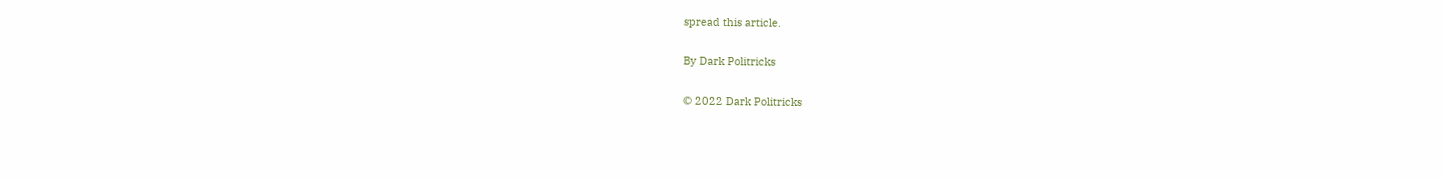spread this article.

By Dark Politricks

© 2022 Dark Politricks